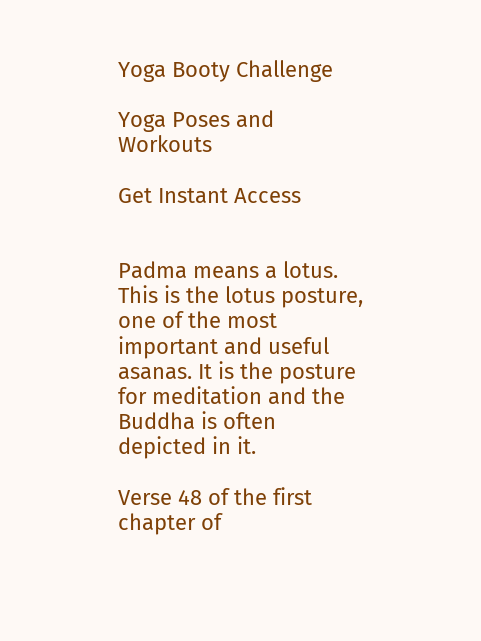Yoga Booty Challenge

Yoga Poses and Workouts

Get Instant Access


Padma means a lotus. This is the lotus posture, one of the most important and useful asanas. It is the posture for meditation and the Buddha is often depicted in it.

Verse 48 of the first chapter of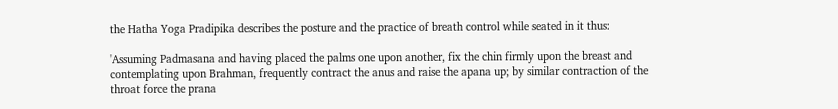the Hatha Yoga Pradipika describes the posture and the practice of breath control while seated in it thus:

'Assuming Padmasana and having placed the palms one upon another, fix the chin firmly upon the breast and contemplating upon Brahman, frequently contract the anus and raise the apana up; by similar contraction of the throat force the prana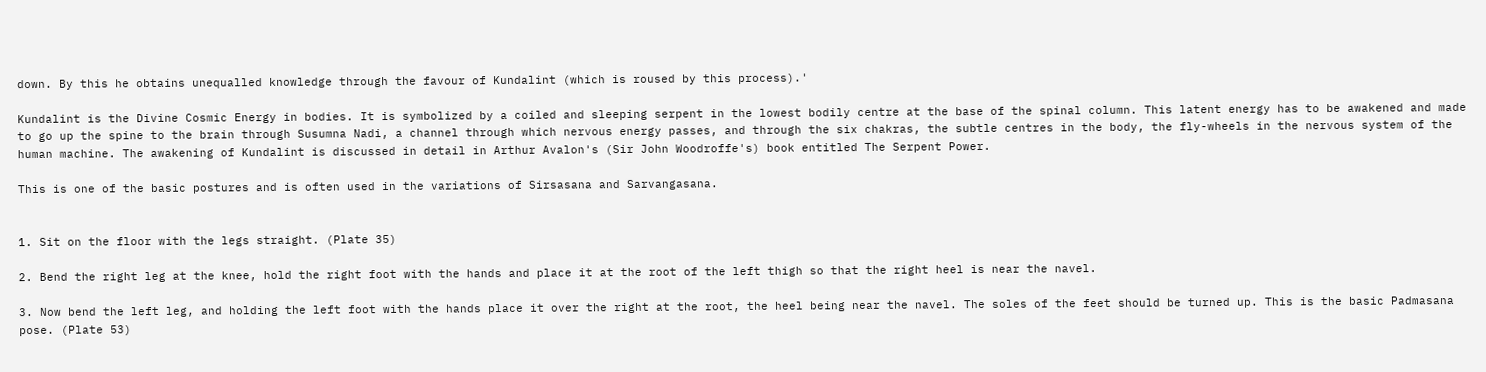down. By this he obtains unequalled knowledge through the favour of Kundalint (which is roused by this process).'

Kundalint is the Divine Cosmic Energy in bodies. It is symbolized by a coiled and sleeping serpent in the lowest bodily centre at the base of the spinal column. This latent energy has to be awakened and made to go up the spine to the brain through Susumna Nadi, a channel through which nervous energy passes, and through the six chakras, the subtle centres in the body, the fly-wheels in the nervous system of the human machine. The awakening of Kundalint is discussed in detail in Arthur Avalon's (Sir John Woodroffe's) book entitled The Serpent Power.

This is one of the basic postures and is often used in the variations of Sirsasana and Sarvangasana.


1. Sit on the floor with the legs straight. (Plate 35)

2. Bend the right leg at the knee, hold the right foot with the hands and place it at the root of the left thigh so that the right heel is near the navel.

3. Now bend the left leg, and holding the left foot with the hands place it over the right at the root, the heel being near the navel. The soles of the feet should be turned up. This is the basic Padmasana pose. (Plate 53)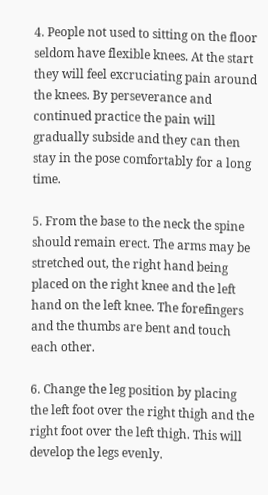4. People not used to sitting on the floor seldom have flexible knees. At the start they will feel excruciating pain around the knees. By perseverance and continued practice the pain will gradually subside and they can then stay in the pose comfortably for a long time.

5. From the base to the neck the spine should remain erect. The arms may be stretched out, the right hand being placed on the right knee and the left hand on the left knee. The forefingers and the thumbs are bent and touch each other.

6. Change the leg position by placing the left foot over the right thigh and the right foot over the left thigh. This will develop the legs evenly.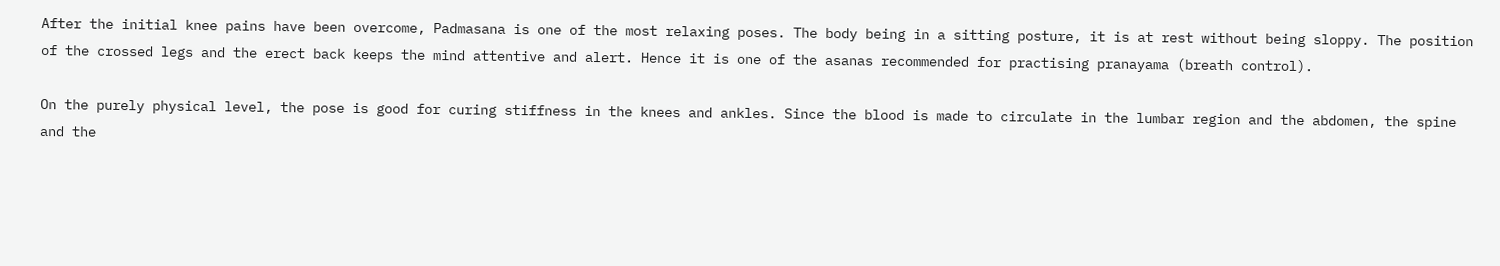After the initial knee pains have been overcome, Padmasana is one of the most relaxing poses. The body being in a sitting posture, it is at rest without being sloppy. The position of the crossed legs and the erect back keeps the mind attentive and alert. Hence it is one of the asanas recommended for practising pranayama (breath control).

On the purely physical level, the pose is good for curing stiffness in the knees and ankles. Since the blood is made to circulate in the lumbar region and the abdomen, the spine and the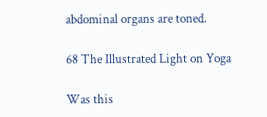abdominal organs are toned.

68 The Illustrated Light on Yoga

Was this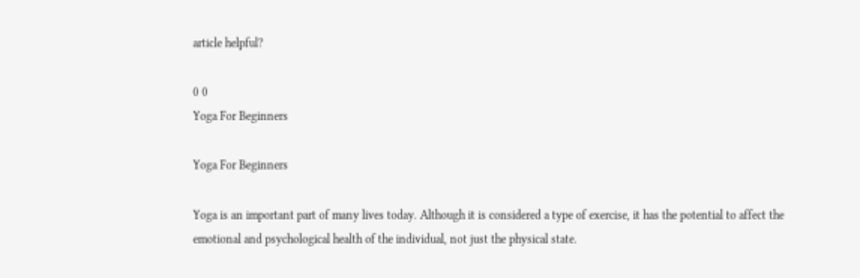article helpful?

0 0
Yoga For Beginners

Yoga For Beginners

Yoga is an important part of many lives today. Although it is considered a type of exercise, it has the potential to affect the emotional and psychological health of the individual, not just the physical state.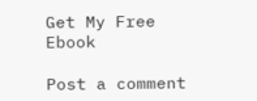Get My Free Ebook

Post a comment